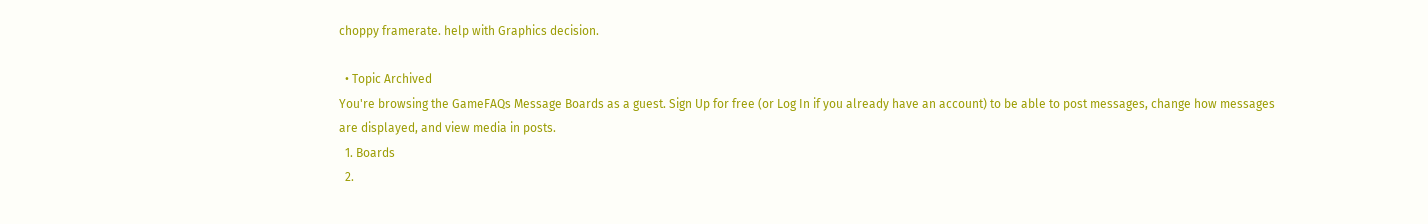choppy framerate. help with Graphics decision.

  • Topic Archived
You're browsing the GameFAQs Message Boards as a guest. Sign Up for free (or Log In if you already have an account) to be able to post messages, change how messages are displayed, and view media in posts.
  1. Boards
  2.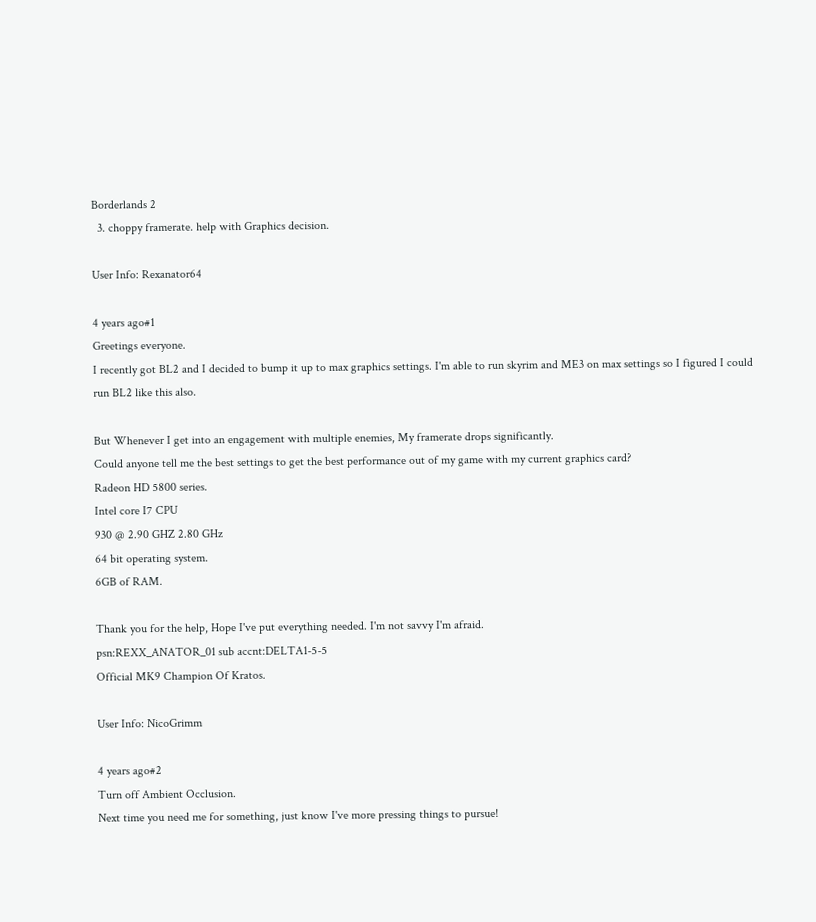Borderlands 2
  3. choppy framerate. help with Graphics decision.

User Info: Rexanator64

4 years ago#1
Greetings everyone.
I recently got BL2 and I decided to bump it up to max graphics settings. I'm able to run skyrim and ME3 on max settings so I figured I could run BL2 like this also.

But Whenever I get into an engagement with multiple enemies, My framerate drops significantly.
Could anyone tell me the best settings to get the best performance out of my game with my current graphics card?
Radeon HD 5800 series.
Intel core I7 CPU
930 @ 2.90 GHZ 2.80 GHz
64 bit operating system.
6GB of RAM.

Thank you for the help, Hope I've put everything needed. I'm not savvy I'm afraid.
psn:REXX_ANATOR_01 sub accnt:DELTA1-5-5
Official MK9 Champion Of Kratos.

User Info: NicoGrimm

4 years ago#2
Turn off Ambient Occlusion.
Next time you need me for something, just know I've more pressing things to pursue!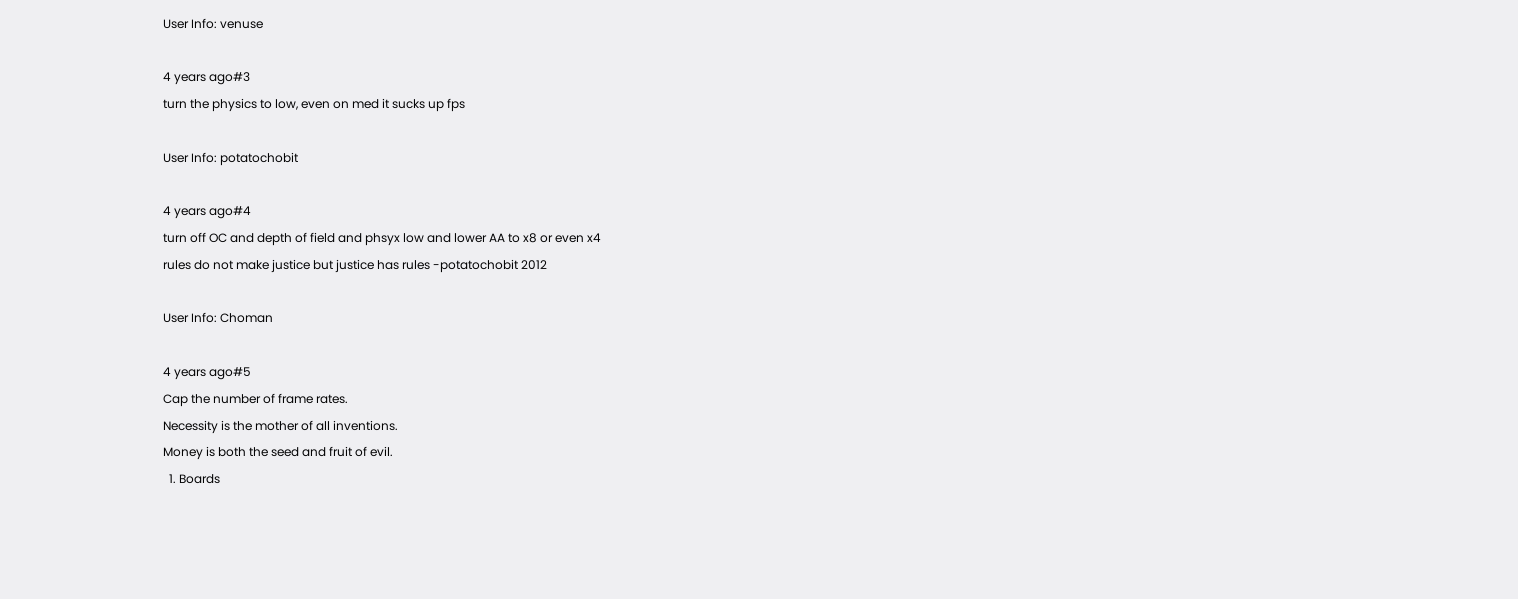User Info: venuse

4 years ago#3
turn the physics to low, even on med it sucks up fps

User Info: potatochobit

4 years ago#4
turn off OC and depth of field and phsyx low and lower AA to x8 or even x4
rules do not make justice but justice has rules -potatochobit 2012

User Info: Choman

4 years ago#5
Cap the number of frame rates.
Necessity is the mother of all inventions.
Money is both the seed and fruit of evil.
  1. Boards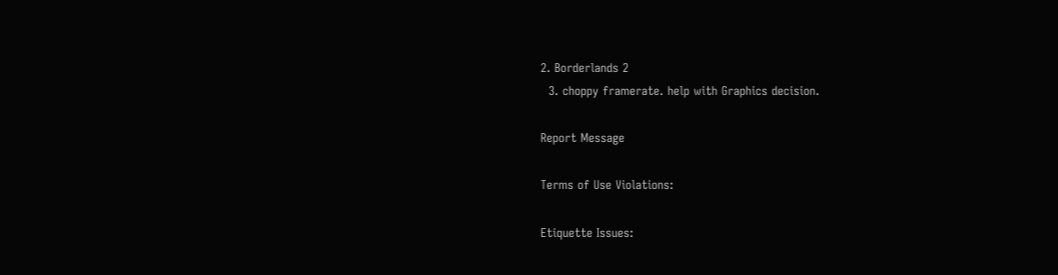2. Borderlands 2
  3. choppy framerate. help with Graphics decision.

Report Message

Terms of Use Violations:

Etiquette Issues: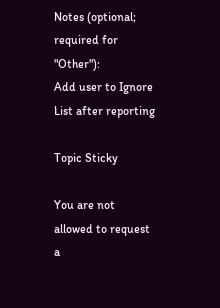Notes (optional; required for "Other"):
Add user to Ignore List after reporting

Topic Sticky

You are not allowed to request a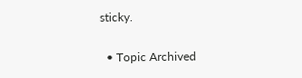sticky.

  • Topic Archived